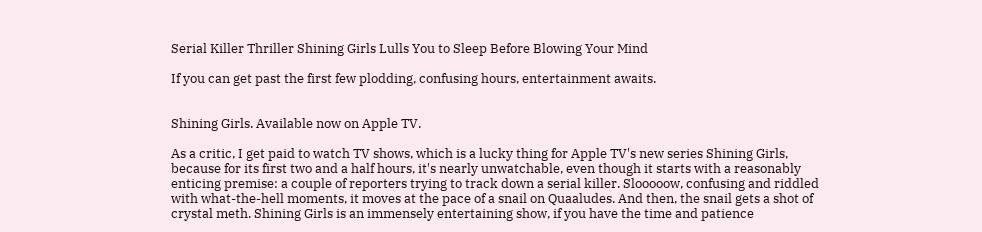Serial Killer Thriller Shining Girls Lulls You to Sleep Before Blowing Your Mind

If you can get past the first few plodding, confusing hours, entertainment awaits.


Shining Girls. Available now on Apple TV.

As a critic, I get paid to watch TV shows, which is a lucky thing for Apple TV's new series Shining Girls, because for its first two and a half hours, it's nearly unwatchable, even though it starts with a reasonably enticing premise: a couple of reporters trying to track down a serial killer. Slooooow, confusing and riddled with what-the-hell moments, it moves at the pace of a snail on Quaaludes. And then, the snail gets a shot of crystal meth. Shining Girls is an immensely entertaining show, if you have the time and patience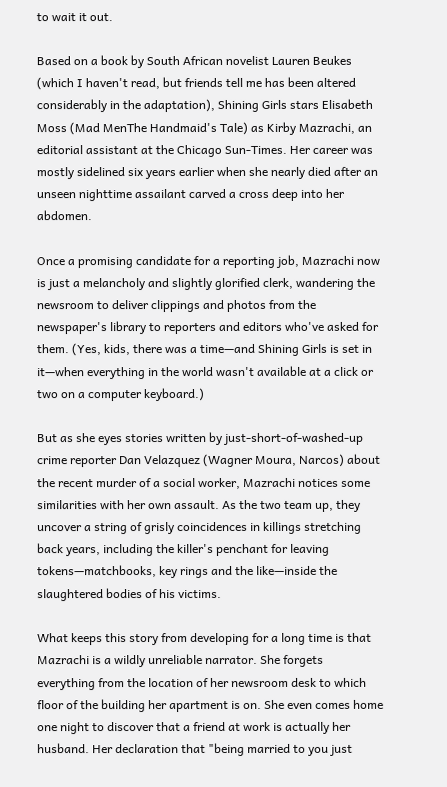to wait it out.

Based on a book by South African novelist Lauren Beukes (which I haven't read, but friends tell me has been altered considerably in the adaptation), Shining Girls stars Elisabeth Moss (Mad MenThe Handmaid's Tale) as Kirby Mazrachi, an editorial assistant at the Chicago Sun-Times. Her career was mostly sidelined six years earlier when she nearly died after an unseen nighttime assailant carved a cross deep into her abdomen.

Once a promising candidate for a reporting job, Mazrachi now is just a melancholy and slightly glorified clerk, wandering the newsroom to deliver clippings and photos from the newspaper's library to reporters and editors who've asked for them. (Yes, kids, there was a time—and Shining Girls is set in it—when everything in the world wasn't available at a click or two on a computer keyboard.)

But as she eyes stories written by just-short-of-washed-up crime reporter Dan Velazquez (Wagner Moura, Narcos) about the recent murder of a social worker, Mazrachi notices some similarities with her own assault. As the two team up, they uncover a string of grisly coincidences in killings stretching back years, including the killer's penchant for leaving tokens—matchbooks, key rings and the like—inside the slaughtered bodies of his victims.

What keeps this story from developing for a long time is that Mazrachi is a wildly unreliable narrator. She forgets everything from the location of her newsroom desk to which floor of the building her apartment is on. She even comes home one night to discover that a friend at work is actually her husband. Her declaration that "being married to you just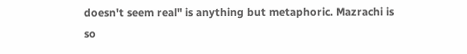doesn't seem real" is anything but metaphoric. Mazrachi is so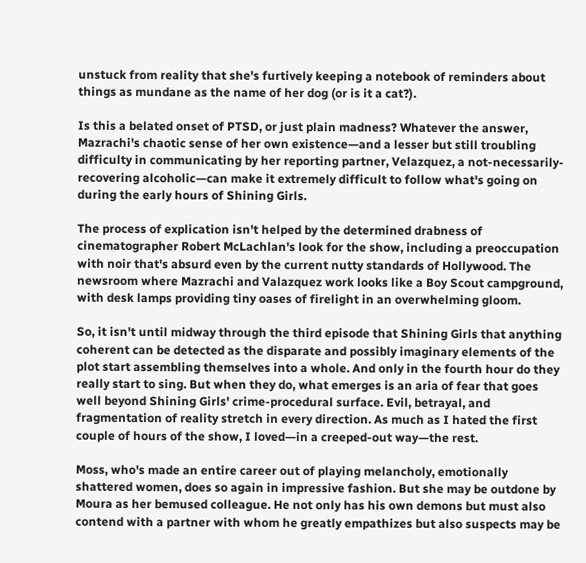unstuck from reality that she's furtively keeping a notebook of reminders about things as mundane as the name of her dog (or is it a cat?).

Is this a belated onset of PTSD, or just plain madness? Whatever the answer, Mazrachi's chaotic sense of her own existence—and a lesser but still troubling difficulty in communicating by her reporting partner, Velazquez, a not-necessarily-recovering alcoholic—can make it extremely difficult to follow what's going on during the early hours of Shining Girls.

The process of explication isn't helped by the determined drabness of cinematographer Robert McLachlan's look for the show, including a preoccupation with noir that's absurd even by the current nutty standards of Hollywood. The newsroom where Mazrachi and Valazquez work looks like a Boy Scout campground, with desk lamps providing tiny oases of firelight in an overwhelming gloom.

So, it isn't until midway through the third episode that Shining Girls that anything coherent can be detected as the disparate and possibly imaginary elements of the plot start assembling themselves into a whole. And only in the fourth hour do they really start to sing. But when they do, what emerges is an aria of fear that goes well beyond Shining Girls' crime-procedural surface. Evil, betrayal, and fragmentation of reality stretch in every direction. As much as I hated the first couple of hours of the show, I loved—in a creeped-out way—the rest.

Moss, who's made an entire career out of playing melancholy, emotionally shattered women, does so again in impressive fashion. But she may be outdone by Moura as her bemused colleague. He not only has his own demons but must also contend with a partner with whom he greatly empathizes but also suspects may be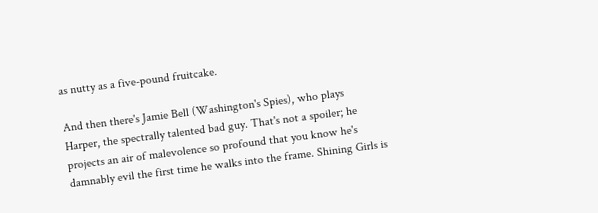as nutty as a five-pound fruitcake.

And then there's Jamie Bell (Washington's Spies), who plays Harper, the spectrally talented bad guy. That's not a spoiler; he projects an air of malevolence so profound that you know he's damnably evil the first time he walks into the frame. Shining Girls is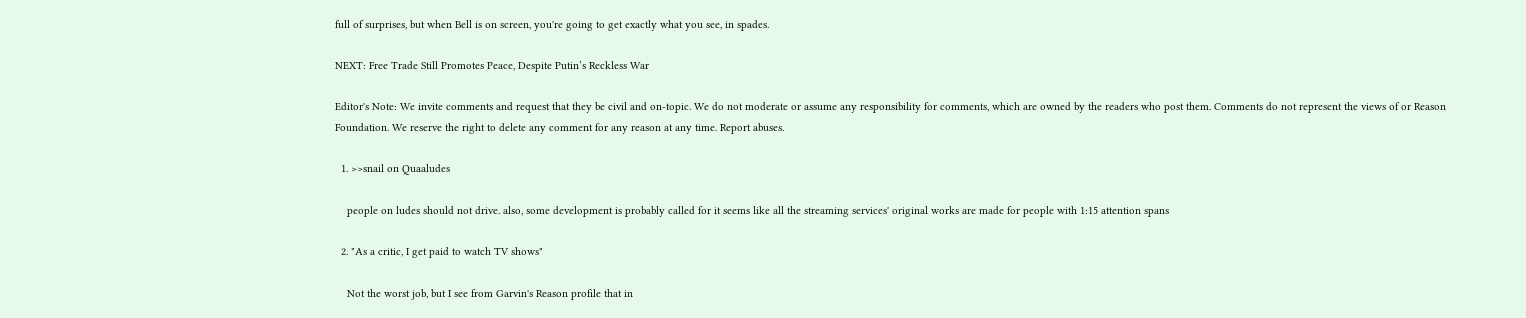full of surprises, but when Bell is on screen, you're going to get exactly what you see, in spades.

NEXT: Free Trade Still Promotes Peace, Despite Putin’s Reckless War

Editor's Note: We invite comments and request that they be civil and on-topic. We do not moderate or assume any responsibility for comments, which are owned by the readers who post them. Comments do not represent the views of or Reason Foundation. We reserve the right to delete any comment for any reason at any time. Report abuses.

  1. >>snail on Quaaludes

    people on ludes should not drive. also, some development is probably called for it seems like all the streaming services' original works are made for people with 1:15 attention spans

  2. "As a critic, I get paid to watch TV shows"

    Not the worst job, but I see from Garvin's Reason profile that in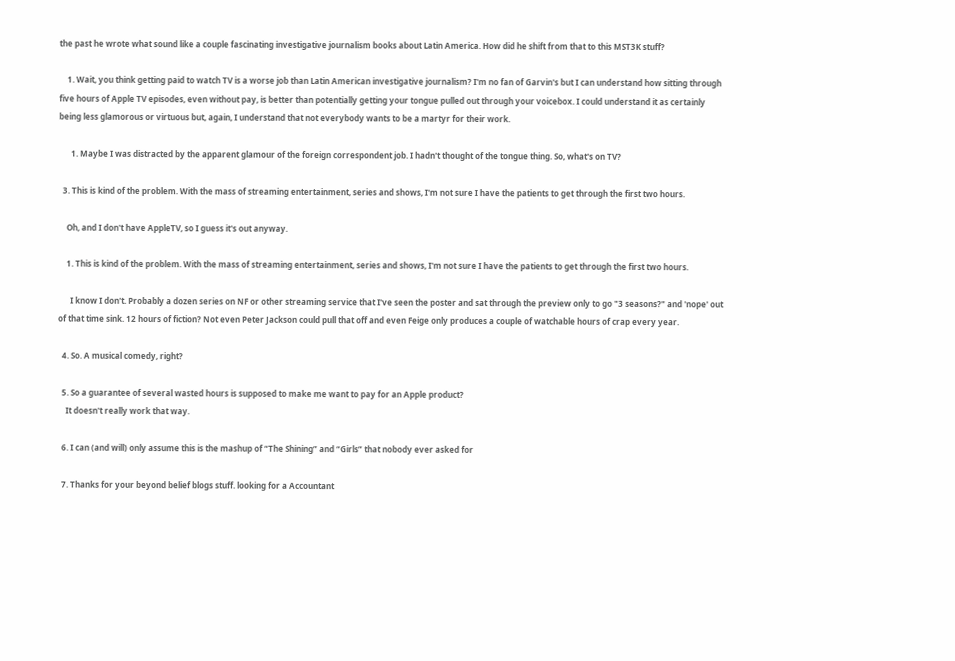the past he wrote what sound like a couple fascinating investigative journalism books about Latin America. How did he shift from that to this MST3K stuff?

    1. Wait, you think getting paid to watch TV is a worse job than Latin American investigative journalism? I'm no fan of Garvin's but I can understand how sitting through five hours of Apple TV episodes, even without pay, is better than potentially getting your tongue pulled out through your voicebox. I could understand it as certainly being less glamorous or virtuous but, again, I understand that not everybody wants to be a martyr for their work.

      1. Maybe I was distracted by the apparent glamour of the foreign correspondent job. I hadn't thought of the tongue thing. So, what's on TV?

  3. This is kind of the problem. With the mass of streaming entertainment, series and shows, I'm not sure I have the patients to get through the first two hours.

    Oh, and I don't have AppleTV, so I guess it's out anyway.

    1. This is kind of the problem. With the mass of streaming entertainment, series and shows, I'm not sure I have the patients to get through the first two hours.

      I know I don't. Probably a dozen series on NF or other streaming service that I've seen the poster and sat through the preview only to go "3 seasons?" and 'nope' out of that time sink. 12 hours of fiction? Not even Peter Jackson could pull that off and even Feige only produces a couple of watchable hours of crap every year.

  4. So. A musical comedy, right?

  5. So a guarantee of several wasted hours is supposed to make me want to pay for an Apple product?
    It doesn't really work that way.

  6. I can (and will) only assume this is the mashup of “The Shining” and “Girls” that nobody ever asked for

  7. Thanks for your beyond belief blogs stuff. looking for a Accountant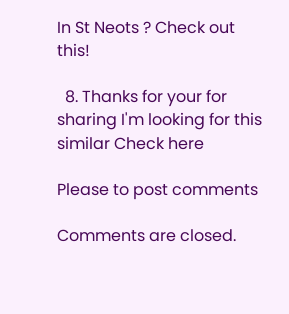In St Neots ? Check out this!

  8. Thanks for your for sharing I'm looking for this similar Check here

Please to post comments

Comments are closed.